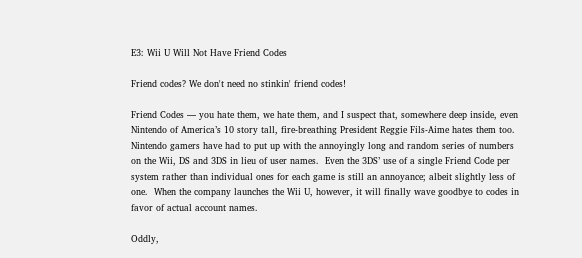E3: Wii U Will Not Have Friend Codes

Friend codes? We don't need no stinkin' friend codes!

Friend Codes — you hate them, we hate them, and I suspect that, somewhere deep inside, even Nintendo of America’s 10 story tall, fire-breathing President Reggie Fils-Aime hates them too.   Nintendo gamers have had to put up with the annoyingly long and random series of numbers on the Wii, DS and 3DS in lieu of user names.  Even the 3DS’ use of a single Friend Code per system rather than individual ones for each game is still an annoyance; albeit slightly less of one.  When the company launches the Wii U, however, it will finally wave goodbye to codes in favor of actual account names.

Oddly,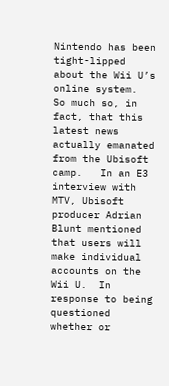Nintendo has been tight-lipped about the Wii U’s online system.  So much so, in fact, that this latest news actually emanated from the Ubisoft camp.   In an E3 interview with MTV, Ubisoft producer Adrian Blunt mentioned that users will make individual accounts on the Wii U.  In response to being questioned whether or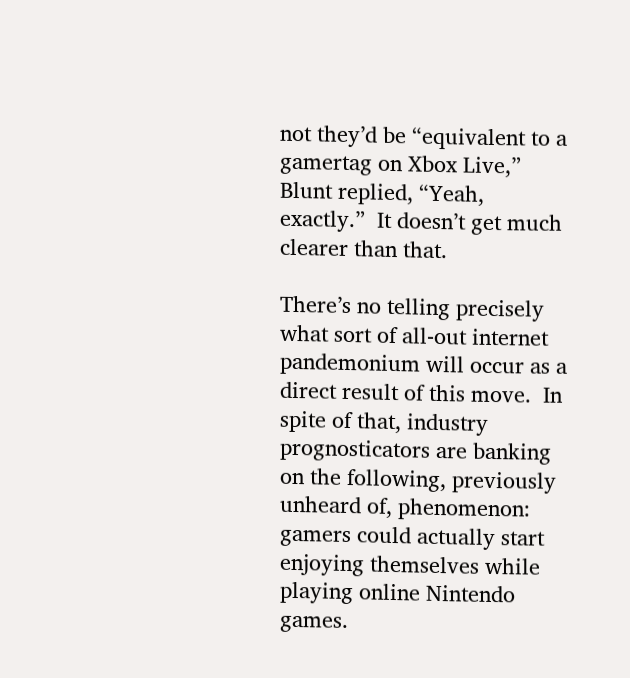not they’d be “equivalent to a gamertag on Xbox Live,” Blunt replied, “Yeah, exactly.”  It doesn’t get much clearer than that.

There’s no telling precisely what sort of all-out internet pandemonium will occur as a direct result of this move.  In spite of that, industry prognosticators are banking on the following, previously unheard of, phenomenon: gamers could actually start enjoying themselves while playing online Nintendo games.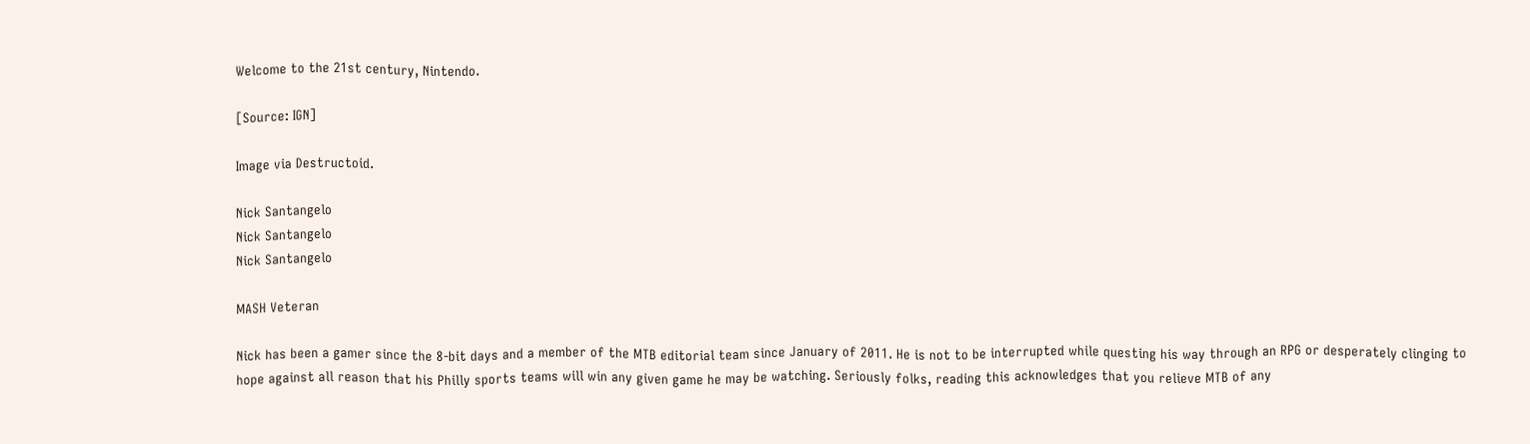Welcome to the 21st century, Nintendo.

[Source: IGN]

Image via Destructoid.

Nick Santangelo
Nick Santangelo
Nick Santangelo

MASH Veteran

Nick has been a gamer since the 8-bit days and a member of the MTB editorial team since January of 2011. He is not to be interrupted while questing his way through an RPG or desperately clinging to hope against all reason that his Philly sports teams will win any given game he may be watching. Seriously folks, reading this acknowledges that you relieve MTB of any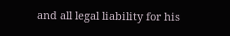and all legal liability for his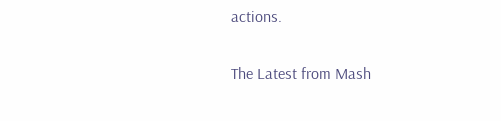actions.

The Latest from Mash